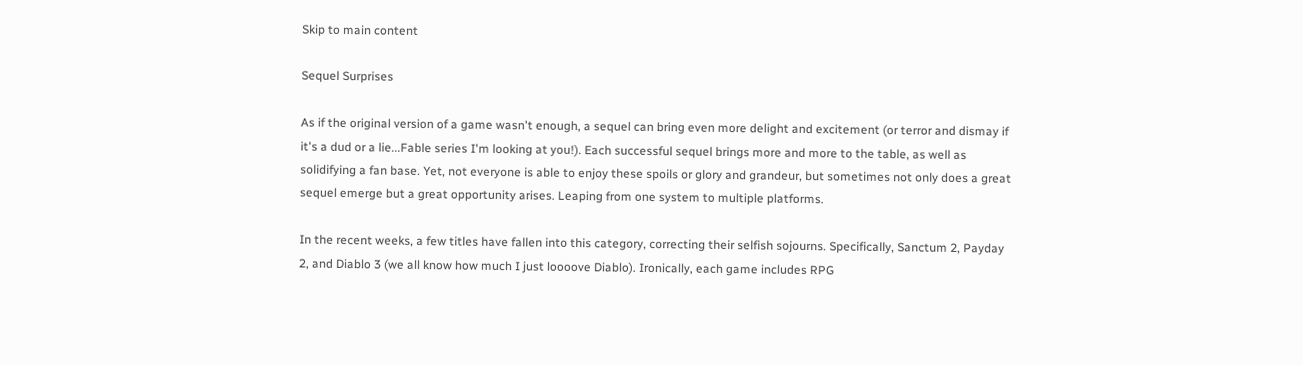Skip to main content

Sequel Surprises

As if the original version of a game wasn't enough, a sequel can bring even more delight and excitement (or terror and dismay if it's a dud or a lie...Fable series I'm looking at you!). Each successful sequel brings more and more to the table, as well as solidifying a fan base. Yet, not everyone is able to enjoy these spoils or glory and grandeur, but sometimes not only does a great sequel emerge but a great opportunity arises. Leaping from one system to multiple platforms.

In the recent weeks, a few titles have fallen into this category, correcting their selfish sojourns. Specifically, Sanctum 2, Payday 2, and Diablo 3 (we all know how much I just loooove Diablo). Ironically, each game includes RPG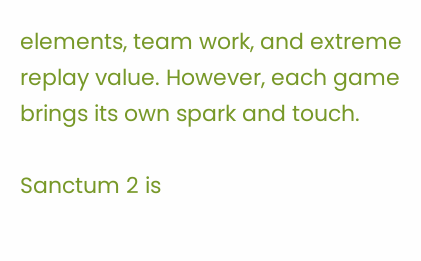elements, team work, and extreme replay value. However, each game brings its own spark and touch.

Sanctum 2 is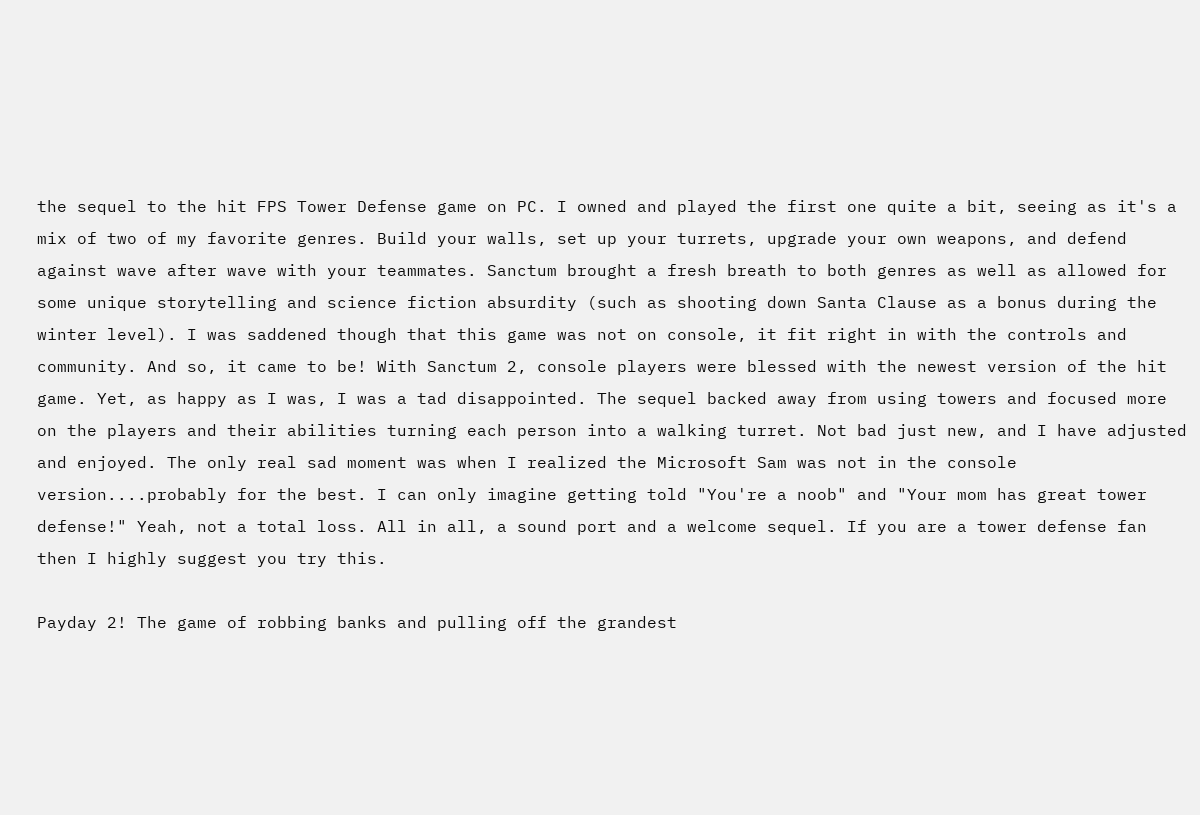the sequel to the hit FPS Tower Defense game on PC. I owned and played the first one quite a bit, seeing as it's a mix of two of my favorite genres. Build your walls, set up your turrets, upgrade your own weapons, and defend against wave after wave with your teammates. Sanctum brought a fresh breath to both genres as well as allowed for some unique storytelling and science fiction absurdity (such as shooting down Santa Clause as a bonus during the winter level). I was saddened though that this game was not on console, it fit right in with the controls and community. And so, it came to be! With Sanctum 2, console players were blessed with the newest version of the hit game. Yet, as happy as I was, I was a tad disappointed. The sequel backed away from using towers and focused more on the players and their abilities turning each person into a walking turret. Not bad just new, and I have adjusted and enjoyed. The only real sad moment was when I realized the Microsoft Sam was not in the console version....probably for the best. I can only imagine getting told "You're a noob" and "Your mom has great tower defense!" Yeah, not a total loss. All in all, a sound port and a welcome sequel. If you are a tower defense fan then I highly suggest you try this.

Payday 2! The game of robbing banks and pulling off the grandest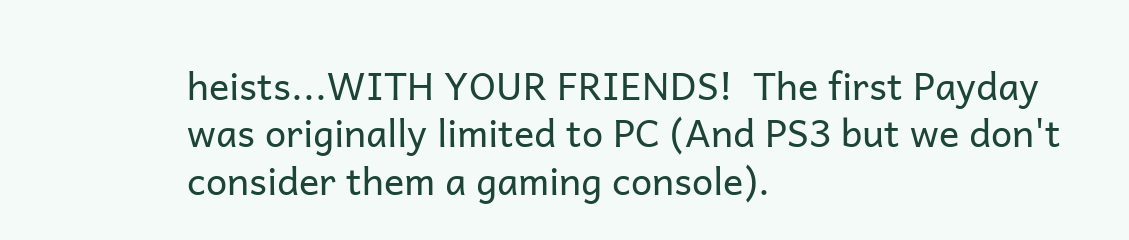heists...WITH YOUR FRIENDS!  The first Payday was originally limited to PC (And PS3 but we don't consider them a gaming console).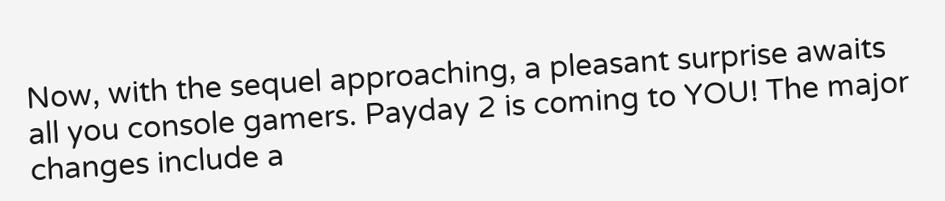Now, with the sequel approaching, a pleasant surprise awaits all you console gamers. Payday 2 is coming to YOU! The major changes include a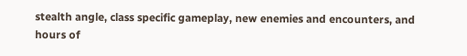stealth angle, class specific gameplay, new enemies and encounters, and hours of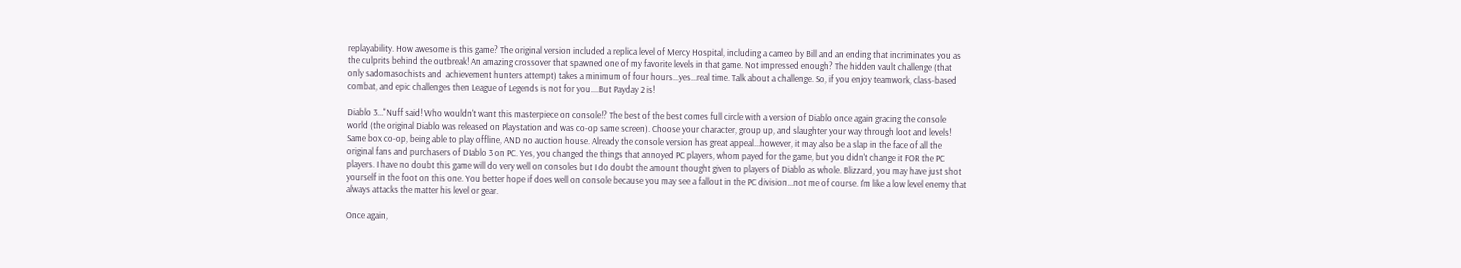replayability. How awesome is this game? The original version included a replica level of Mercy Hospital, including a cameo by Bill and an ending that incriminates you as the culprits behind the outbreak! An amazing crossover that spawned one of my favorite levels in that game. Not impressed enough? The hidden vault challenge (that only sadomasochists and  achievement hunters attempt) takes a minimum of four hours...yes...real time. Talk about a challenge. So, if you enjoy teamwork, class-based combat, and epic challenges then League of Legends is not for you....But Payday 2 is!

Diablo 3..."Nuff said! Who wouldn't want this masterpiece on console!? The best of the best comes full circle with a version of Diablo once again gracing the console world (the original Diablo was released on Playstation and was co-op same screen). Choose your character, group up, and slaughter your way through loot and levels! Same box co-op, being able to play offline, AND no auction house. Already the console version has great appeal...however, it may also be a slap in the face of all the original fans and purchasers of DIablo 3 on PC. Yes, you changed the things that annoyed PC players, whom payed for the game, but you didn't change it FOR the PC players. I have no doubt this game will do very well on consoles but I do doubt the amount thought given to players of Diablo as whole. Blizzard, you may have just shot yourself in the foot on this one. You better hope if does well on console because you may see a fallout in the PC division...not me of course. I'm like a low level enemy that always attacks the matter his level or gear.

Once again,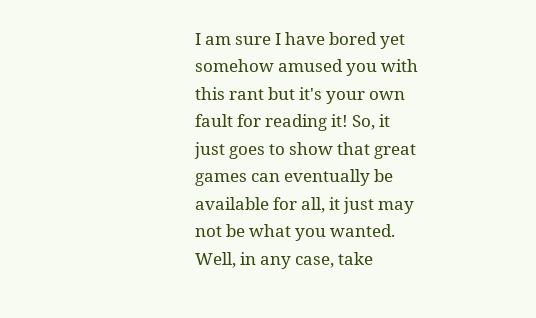I am sure I have bored yet somehow amused you with this rant but it's your own fault for reading it! So, it just goes to show that great games can eventually be available for all, it just may not be what you wanted. Well, in any case, take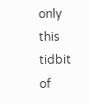only this tidbit of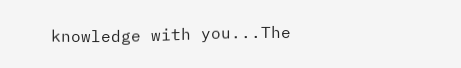knowledge with you...The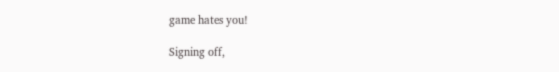game hates you!

Signing off,